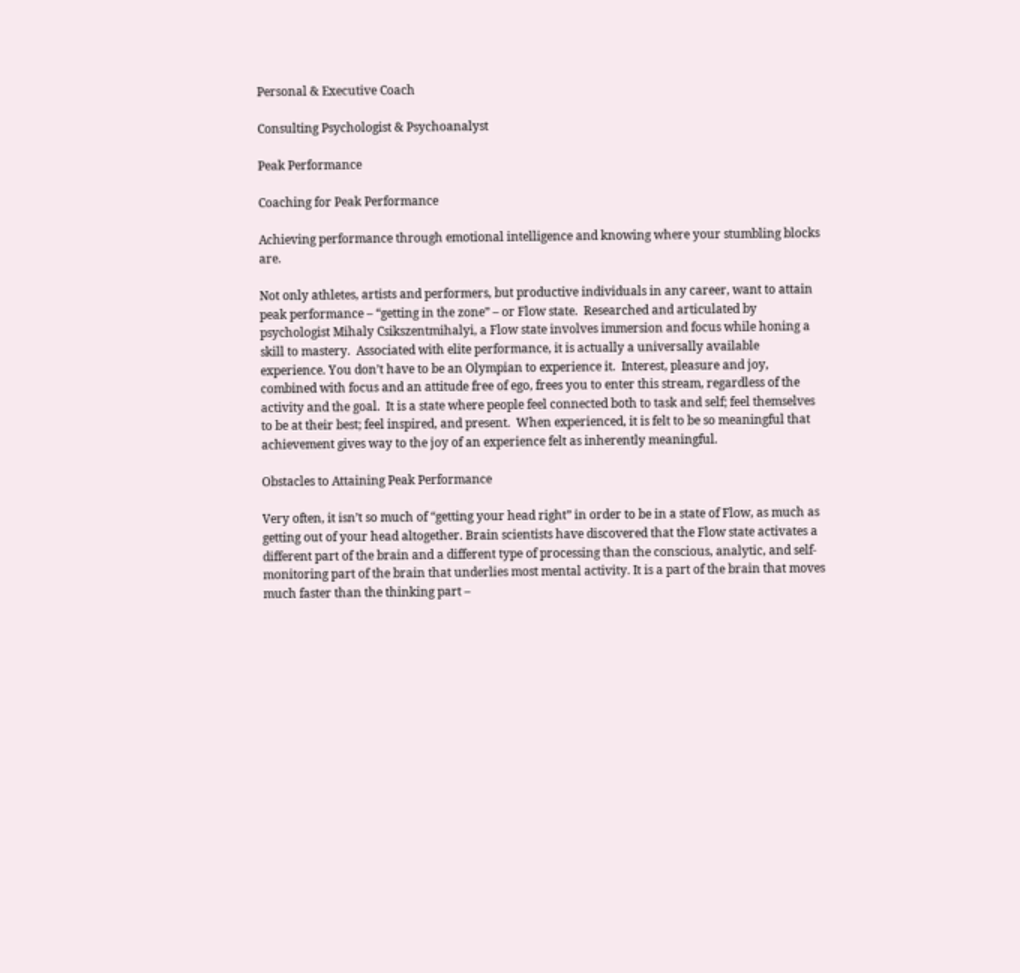Personal & Executive Coach

Consulting Psychologist & Psychoanalyst

Peak Performance

Coaching for Peak Performance

Achieving performance through emotional intelligence and knowing where your stumbling blocks are.

Not only athletes, artists and performers, but productive individuals in any career, want to attain peak performance – “getting in the zone” – or Flow state.  Researched and articulated by psychologist Mihaly Csikszentmihalyi, a Flow state involves immersion and focus while honing a skill to mastery.  Associated with elite performance, it is actually a universally available experience. You don’t have to be an Olympian to experience it.  Interest, pleasure and joy, combined with focus and an attitude free of ego, frees you to enter this stream, regardless of the activity and the goal.  It is a state where people feel connected both to task and self; feel themselves to be at their best; feel inspired, and present.  When experienced, it is felt to be so meaningful that achievement gives way to the joy of an experience felt as inherently meaningful.

Obstacles to Attaining Peak Performance

Very often, it isn’t so much of “getting your head right” in order to be in a state of Flow, as much as getting out of your head altogether. Brain scientists have discovered that the Flow state activates a different part of the brain and a different type of processing than the conscious, analytic, and self-monitoring part of the brain that underlies most mental activity. It is a part of the brain that moves much faster than the thinking part –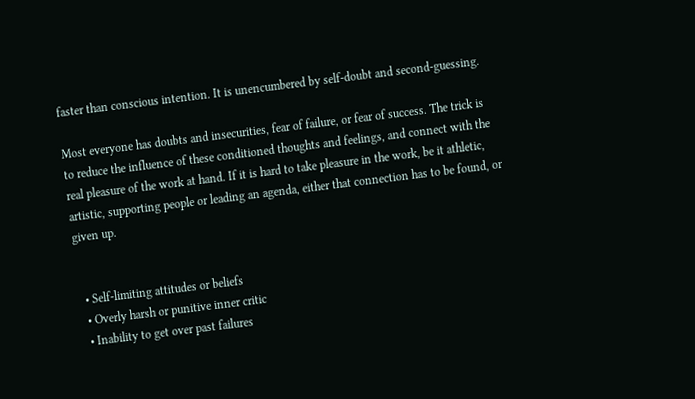faster than conscious intention. It is unencumbered by self-doubt and second-guessing.

Most everyone has doubts and insecurities, fear of failure, or fear of success. The trick is to reduce the influence of these conditioned thoughts and feelings, and connect with the real pleasure of the work at hand. If it is hard to take pleasure in the work, be it athletic, artistic, supporting people or leading an agenda, either that connection has to be found, or given up.


  • Self-limiting attitudes or beliefs
  • Overly harsh or punitive inner critic
  • Inability to get over past failures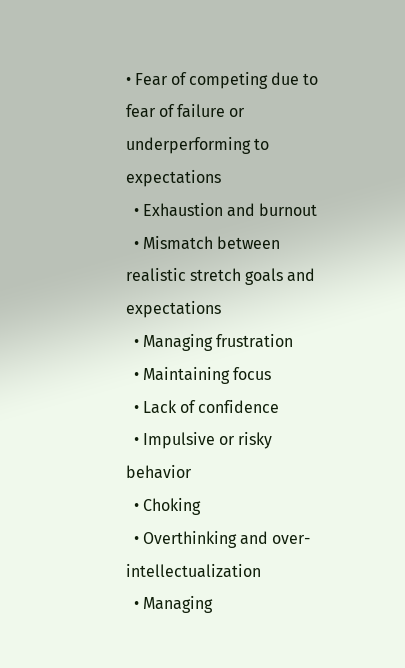• Fear of competing due to fear of failure or underperforming to expectations
  • Exhaustion and burnout
  • Mismatch between realistic stretch goals and expectations
  • Managing frustration
  • Maintaining focus
  • Lack of confidence
  • Impulsive or risky behavior
  • Choking
  • Overthinking and over-intellectualization
  • Managing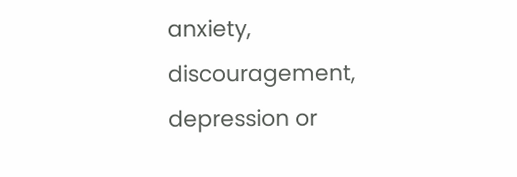anxiety, discouragement, depression or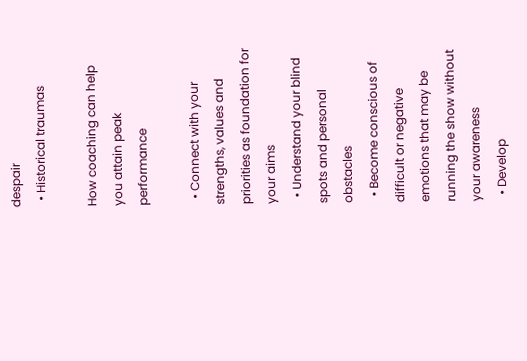despair
  • Historical traumas

How coaching can help you attain peak performance

  • Connect with your strengths, values and priorities as foundation for your aims
  • Understand your blind spots and personal obstacles
  • Become conscious of difficult or negative emotions that may be running the show without your awareness
  • Develop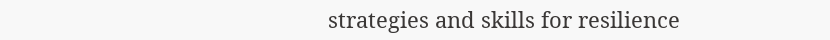strategies and skills for resilience